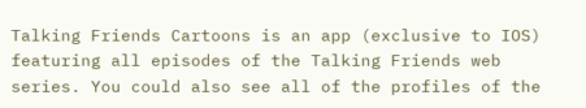Talking Friends Cartoons is an app (exclusive to IOS) featuring all episodes of the Talking Friends web series. You could also see all of the profiles of the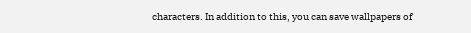characters. In addition to this, you can save wallpapers of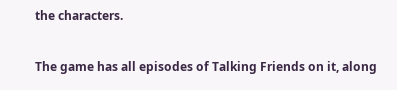the characters.

The game has all episodes of Talking Friends on it, along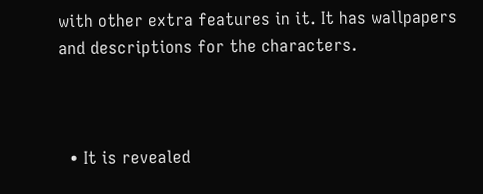with other extra features in it. It has wallpapers and descriptions for the characters.



  • It is revealed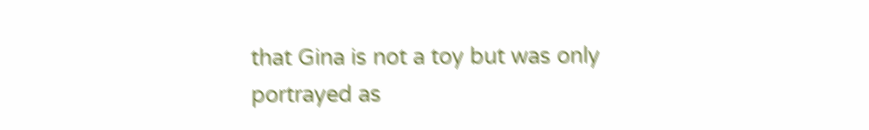that Gina is not a toy but was only portrayed as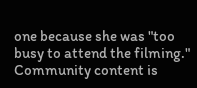one because she was "too busy to attend the filming."
Community content is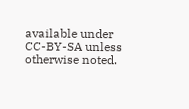available under CC-BY-SA unless otherwise noted.